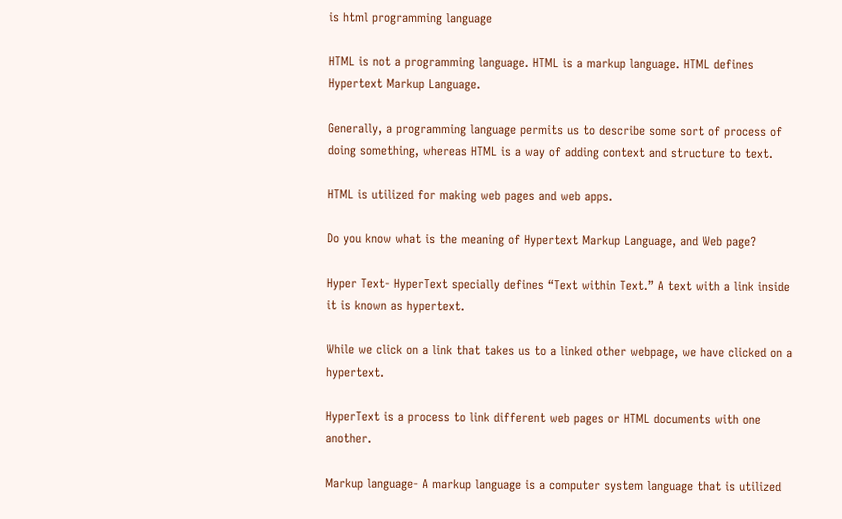is html programming language

HTML is not a programming language. HTML is a markup language. HTML defines Hypertext Markup Language.

Generally, a programming language permits us to describe some sort of process of doing something, whereas HTML is a way of adding context and structure to text.

HTML is utilized for making web pages and web apps.

Do you know what is the meaning of Hypertext Markup Language, and Web page?

Hyper Text- HyperText specially defines “Text within Text.” A text with a link inside it is known as hypertext.

While we click on a link that takes us to a linked other webpage, we have clicked on a hypertext.

HyperText is a process to link different web pages or HTML documents with one another.

Markup language- A markup language is a computer system language that is utilized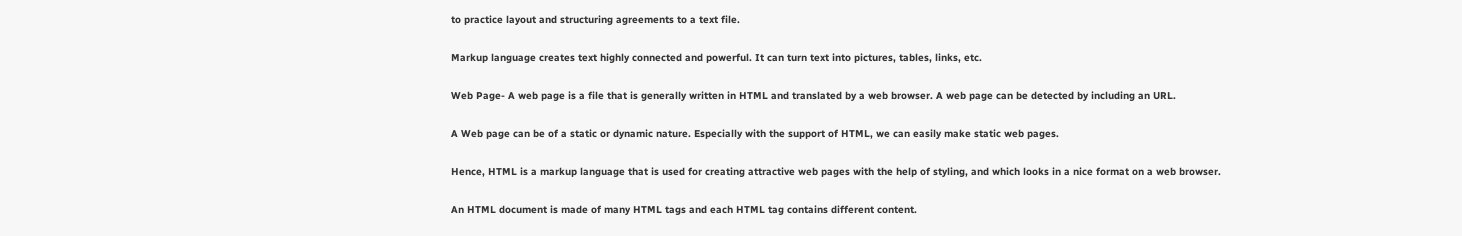to practice layout and structuring agreements to a text file.

Markup language creates text highly connected and powerful. It can turn text into pictures, tables, links, etc.

Web Page- A web page is a file that is generally written in HTML and translated by a web browser. A web page can be detected by including an URL.

A Web page can be of a static or dynamic nature. Especially with the support of HTML, we can easily make static web pages.

Hence, HTML is a markup language that is used for creating attractive web pages with the help of styling, and which looks in a nice format on a web browser.

An HTML document is made of many HTML tags and each HTML tag contains different content.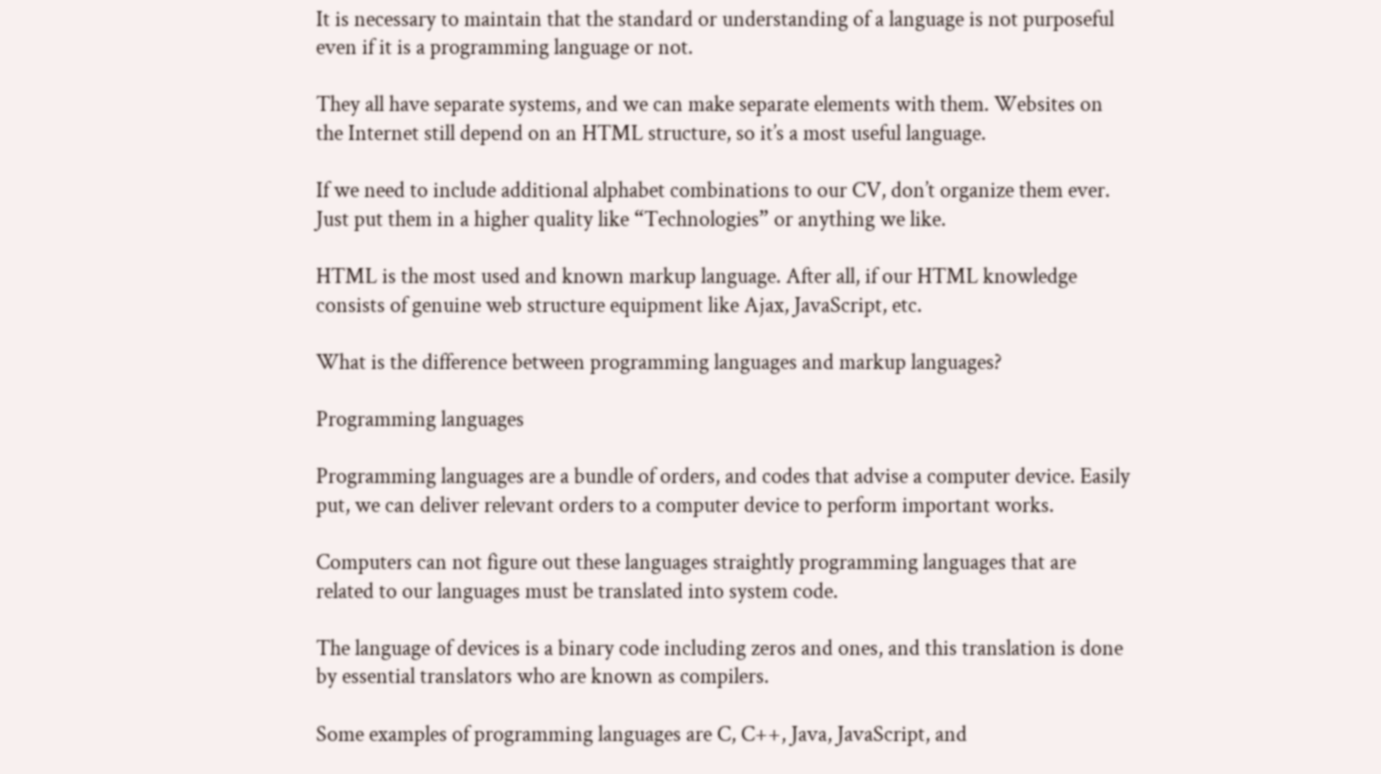It is necessary to maintain that the standard or understanding of a language is not purposeful even if it is a programming language or not.

They all have separate systems, and we can make separate elements with them. Websites on the Internet still depend on an HTML structure, so it’s a most useful language.

If we need to include additional alphabet combinations to our CV, don’t organize them ever. Just put them in a higher quality like “Technologies” or anything we like.

HTML is the most used and known markup language. After all, if our HTML knowledge consists of genuine web structure equipment like Ajax, JavaScript, etc.

What is the difference between programming languages and markup languages?

Programming languages

Programming languages are a bundle of orders, and codes that advise a computer device. Easily put, we can deliver relevant orders to a computer device to perform important works.

Computers can not figure out these languages straightly programming languages that are related to our languages must be translated into system code.

The language of devices is a binary code including zeros and ones, and this translation is done by essential translators who are known as compilers.

Some examples of programming languages are C, C++, Java, JavaScript, and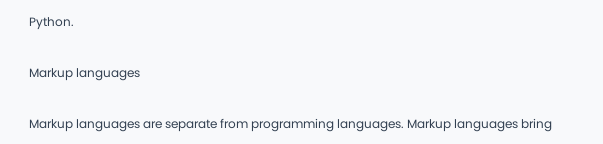Python.

Markup languages

Markup languages are separate from programming languages. Markup languages bring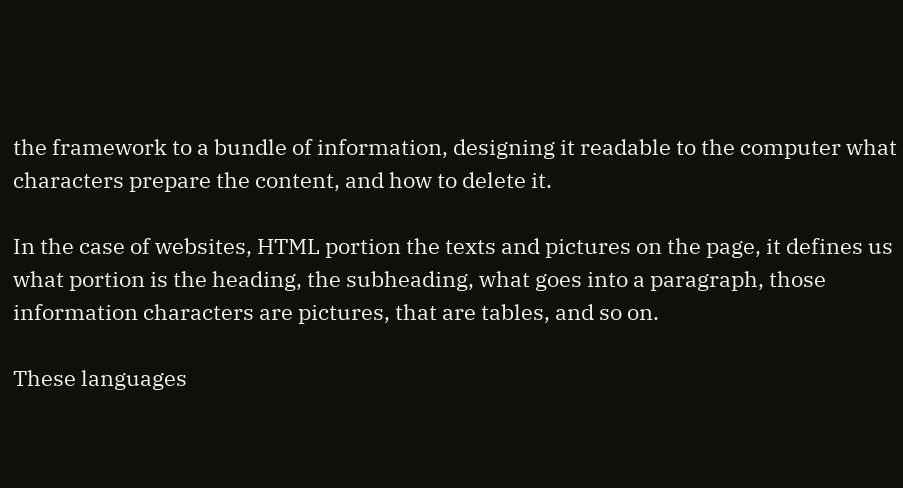the framework to a bundle of information, designing it readable to the computer what characters prepare the content, and how to delete it.

In the case of websites, HTML portion the texts and pictures on the page, it defines us what portion is the heading, the subheading, what goes into a paragraph, those information characters are pictures, that are tables, and so on.

These languages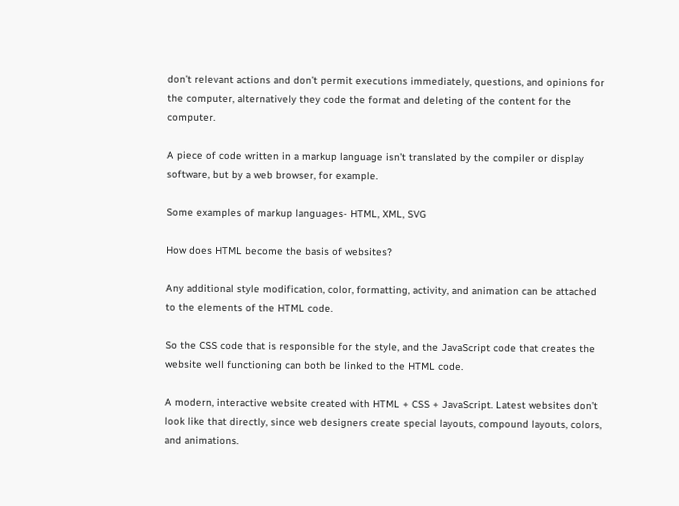don’t relevant actions and don’t permit executions immediately, questions, and opinions for the computer, alternatively they code the format and deleting of the content for the computer.

A piece of code written in a markup language isn’t translated by the compiler or display software, but by a web browser, for example.

Some examples of markup languages- HTML, XML, SVG

How does HTML become the basis of websites?

Any additional style modification, color, formatting, activity, and animation can be attached to the elements of the HTML code.

So the CSS code that is responsible for the style, and the JavaScript code that creates the website well functioning can both be linked to the HTML code.

A modern, interactive website created with HTML + CSS + JavaScript. Latest websites don’t look like that directly, since web designers create special layouts, compound layouts, colors, and animations.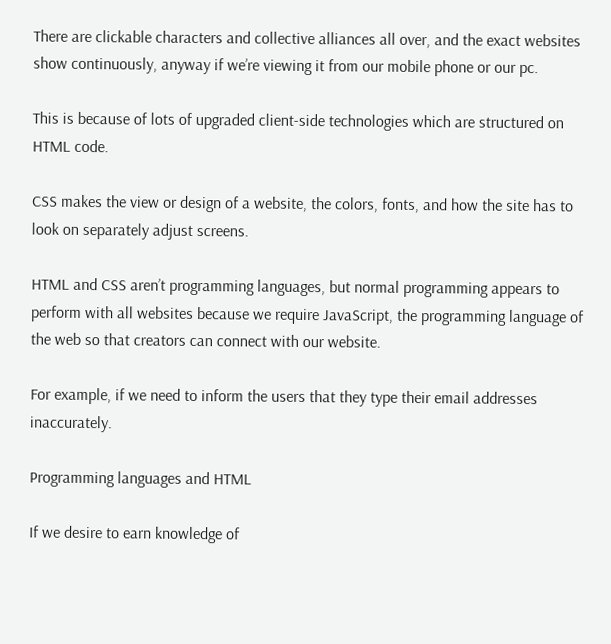There are clickable characters and collective alliances all over, and the exact websites show continuously, anyway if we’re viewing it from our mobile phone or our pc.

This is because of lots of upgraded client-side technologies which are structured on HTML code.

CSS makes the view or design of a website, the colors, fonts, and how the site has to look on separately adjust screens.

HTML and CSS aren’t programming languages, but normal programming appears to perform with all websites because we require JavaScript, the programming language of the web so that creators can connect with our website.

For example, if we need to inform the users that they type their email addresses inaccurately.

Programming languages and HTML

If we desire to earn knowledge of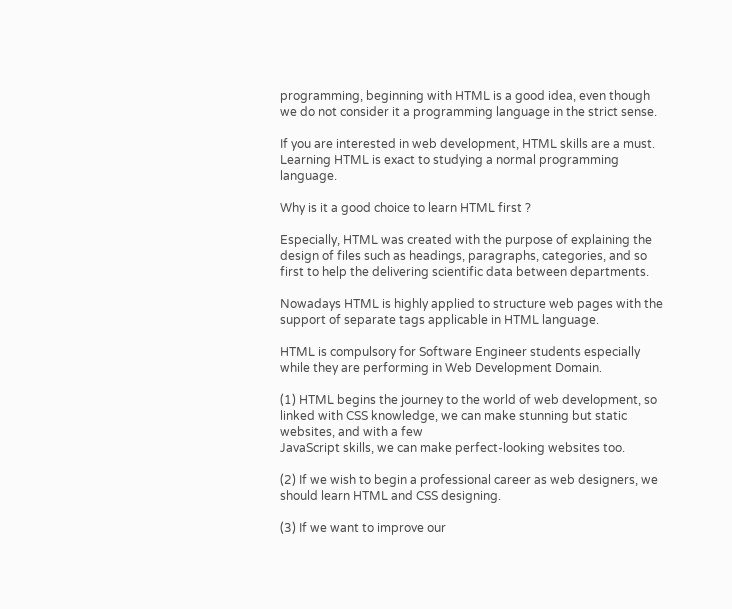programming, beginning with HTML is a good idea, even though we do not consider it a programming language in the strict sense.

If you are interested in web development, HTML skills are a must. Learning HTML is exact to studying a normal programming language.

Why is it a good choice to learn HTML first ?

Especially, HTML was created with the purpose of explaining the design of files such as headings, paragraphs, categories, and so first to help the delivering scientific data between departments.

Nowadays HTML is highly applied to structure web pages with the support of separate tags applicable in HTML language.

HTML is compulsory for Software Engineer students especially while they are performing in Web Development Domain.

(1) HTML begins the journey to the world of web development, so linked with CSS knowledge, we can make stunning but static websites, and with a few
JavaScript skills, we can make perfect-looking websites too.

(2) If we wish to begin a professional career as web designers, we should learn HTML and CSS designing.

(3) If we want to improve our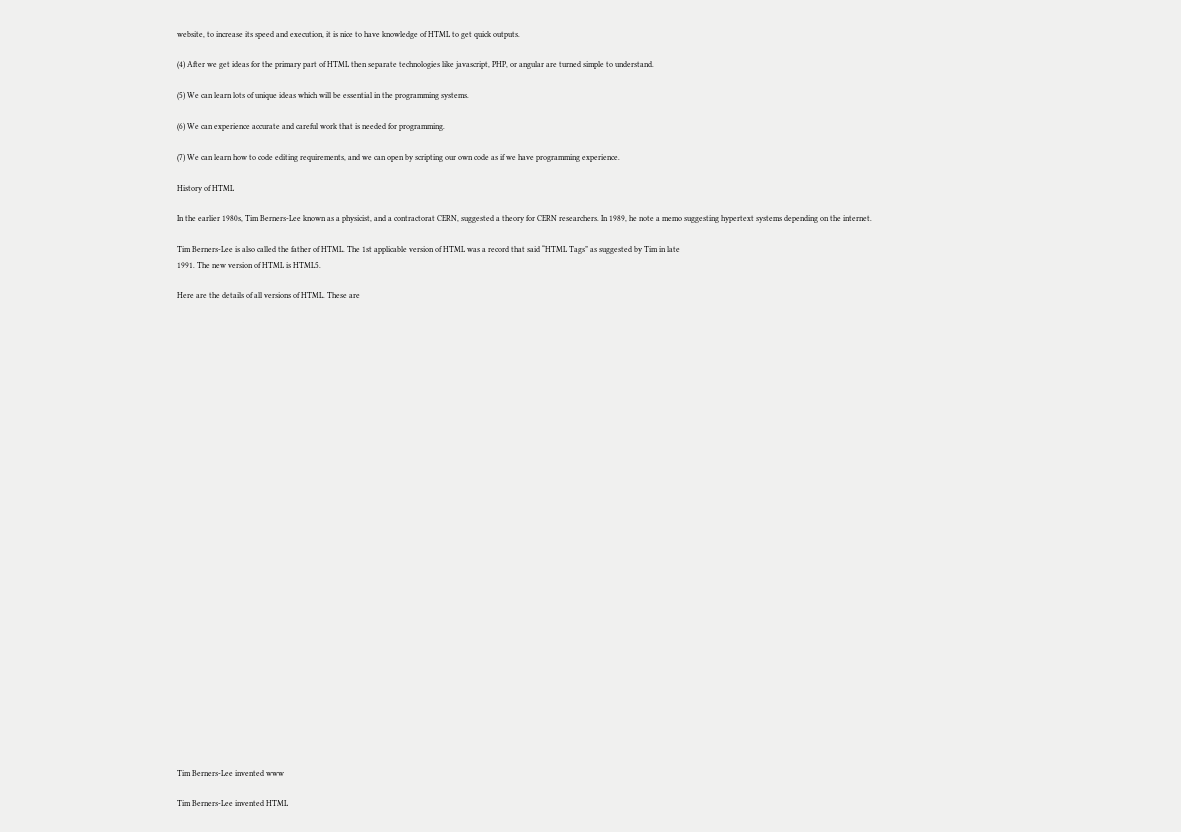website, to increase its speed and execution, it is nice to have knowledge of HTML to get quick outputs.

(4) After we get ideas for the primary part of HTML then separate technologies like javascript, PHP, or angular are turned simple to understand.

(5) We can learn lots of unique ideas which will be essential in the programming systems.

(6) We can experience accurate and careful work that is needed for programming.

(7) We can learn how to code editing requirements, and we can open by scripting our own code as if we have programming experience.

History of HTML

In the earlier 1980s, Tim Berners-Lee known as a physicist, and a contractorat CERN, suggested a theory for CERN researchers. In 1989, he note a memo suggesting hypertext systems depending on the internet.

Tim Berners-Lee is also called the father of HTML. The 1st applicable version of HTML was a record that said “HTML Tags” as suggested by Tim in late
1991. The new version of HTML is HTML5.

Here are the details of all versions of HTML. These are






























Tim Berners-Lee invented www

Tim Berners-Lee invented HTML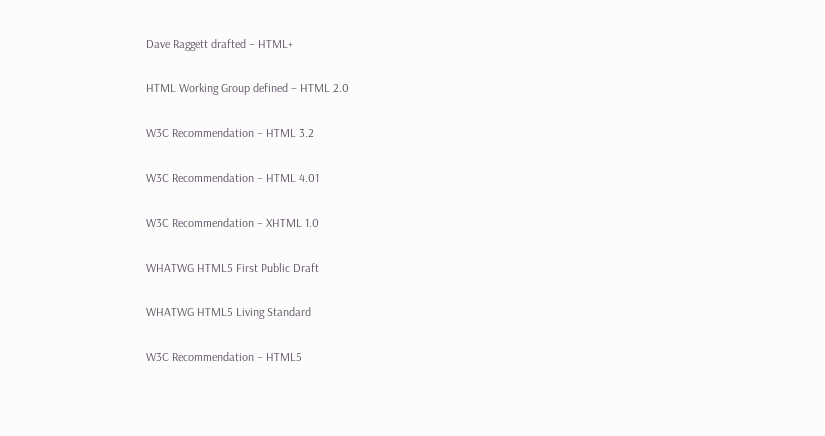Dave Raggett drafted – HTML+

HTML Working Group defined – HTML 2.0

W3C Recommendation – HTML 3.2

W3C Recommendation – HTML 4.01

W3C Recommendation – XHTML 1.0

WHATWG HTML5 First Public Draft

WHATWG HTML5 Living Standard

W3C Recommendation – HTML5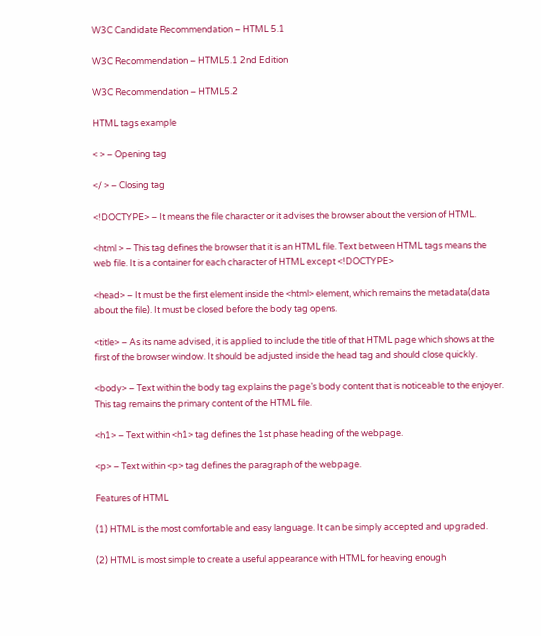W3C Candidate Recommendation – HTML 5.1

W3C Recommendation – HTML5.1 2nd Edition

W3C Recommendation – HTML5.2

HTML tags example

< > – Opening tag

</ > – Closing tag

<!DOCTYPE> – It means the file character or it advises the browser about the version of HTML.

<html > – This tag defines the browser that it is an HTML file. Text between HTML tags means the web file. It is a container for each character of HTML except <!DOCTYPE>

<head> – It must be the first element inside the <html> element, which remains the metadata(data about the file). It must be closed before the body tag opens.

<title> – As its name advised, it is applied to include the title of that HTML page which shows at the first of the browser window. It should be adjusted inside the head tag and should close quickly.

<body> – Text within the body tag explains the page’s body content that is noticeable to the enjoyer. This tag remains the primary content of the HTML file.

<h1> – Text within <h1> tag defines the 1st phase heading of the webpage.

<p> – Text within <p> tag defines the paragraph of the webpage.

Features of HTML

(1) HTML is the most comfortable and easy language. It can be simply accepted and upgraded.

(2) HTML is most simple to create a useful appearance with HTML for heaving enough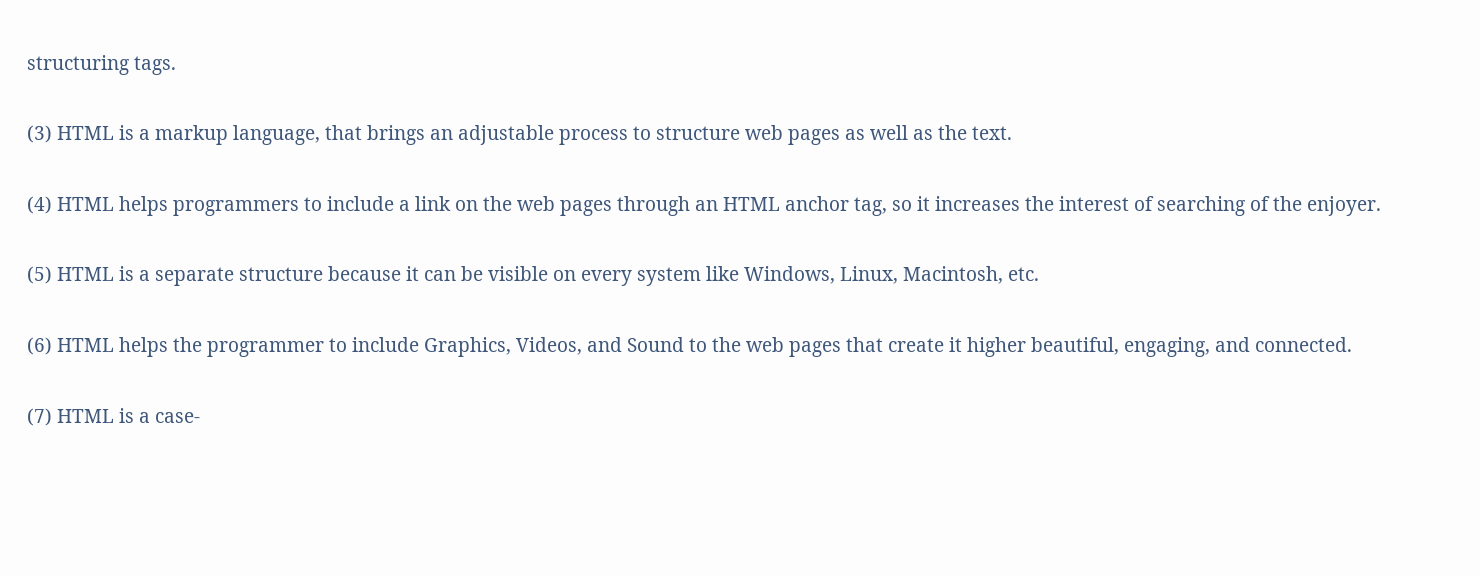structuring tags.

(3) HTML is a markup language, that brings an adjustable process to structure web pages as well as the text.

(4) HTML helps programmers to include a link on the web pages through an HTML anchor tag, so it increases the interest of searching of the enjoyer.

(5) HTML is a separate structure because it can be visible on every system like Windows, Linux, Macintosh, etc.

(6) HTML helps the programmer to include Graphics, Videos, and Sound to the web pages that create it higher beautiful, engaging, and connected.

(7) HTML is a case-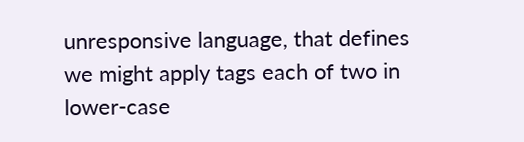unresponsive language, that defines we might apply tags each of two in lower-case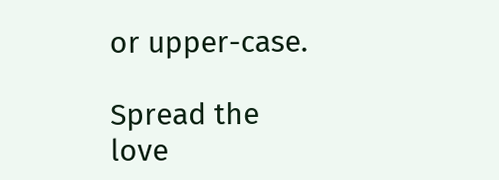or upper-case.

Spread the love